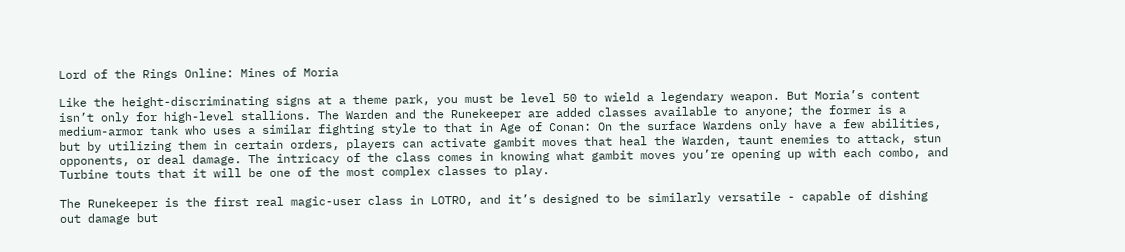Lord of the Rings Online: Mines of Moria

Like the height-discriminating signs at a theme park, you must be level 50 to wield a legendary weapon. But Moria’s content isn’t only for high-level stallions. The Warden and the Runekeeper are added classes available to anyone; the former is a medium-armor tank who uses a similar fighting style to that in Age of Conan: On the surface Wardens only have a few abilities, but by utilizing them in certain orders, players can activate gambit moves that heal the Warden, taunt enemies to attack, stun opponents, or deal damage. The intricacy of the class comes in knowing what gambit moves you’re opening up with each combo, and Turbine touts that it will be one of the most complex classes to play.

The Runekeeper is the first real magic-user class in LOTRO, and it’s designed to be similarly versatile - capable of dishing out damage but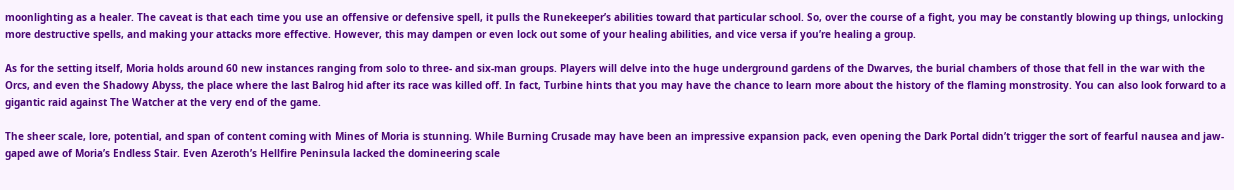moonlighting as a healer. The caveat is that each time you use an offensive or defensive spell, it pulls the Runekeeper’s abilities toward that particular school. So, over the course of a fight, you may be constantly blowing up things, unlocking more destructive spells, and making your attacks more effective. However, this may dampen or even lock out some of your healing abilities, and vice versa if you’re healing a group.

As for the setting itself, Moria holds around 60 new instances ranging from solo to three- and six-man groups. Players will delve into the huge underground gardens of the Dwarves, the burial chambers of those that fell in the war with the Orcs, and even the Shadowy Abyss, the place where the last Balrog hid after its race was killed off. In fact, Turbine hints that you may have the chance to learn more about the history of the flaming monstrosity. You can also look forward to a gigantic raid against The Watcher at the very end of the game.

The sheer scale, lore, potential, and span of content coming with Mines of Moria is stunning. While Burning Crusade may have been an impressive expansion pack, even opening the Dark Portal didn’t trigger the sort of fearful nausea and jaw-gaped awe of Moria’s Endless Stair. Even Azeroth’s Hellfire Peninsula lacked the domineering scale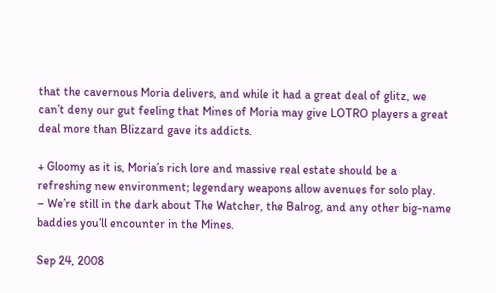that the cavernous Moria delivers, and while it had a great deal of glitz, we can’t deny our gut feeling that Mines of Moria may give LOTRO players a great deal more than Blizzard gave its addicts.

+ Gloomy as it is, Moria’s rich lore and massive real estate should be a refreshing new environment; legendary weapons allow avenues for solo play.
– We’re still in the dark about The Watcher, the Balrog, and any other big-name baddies you’ll encounter in the Mines.

Sep 24, 2008